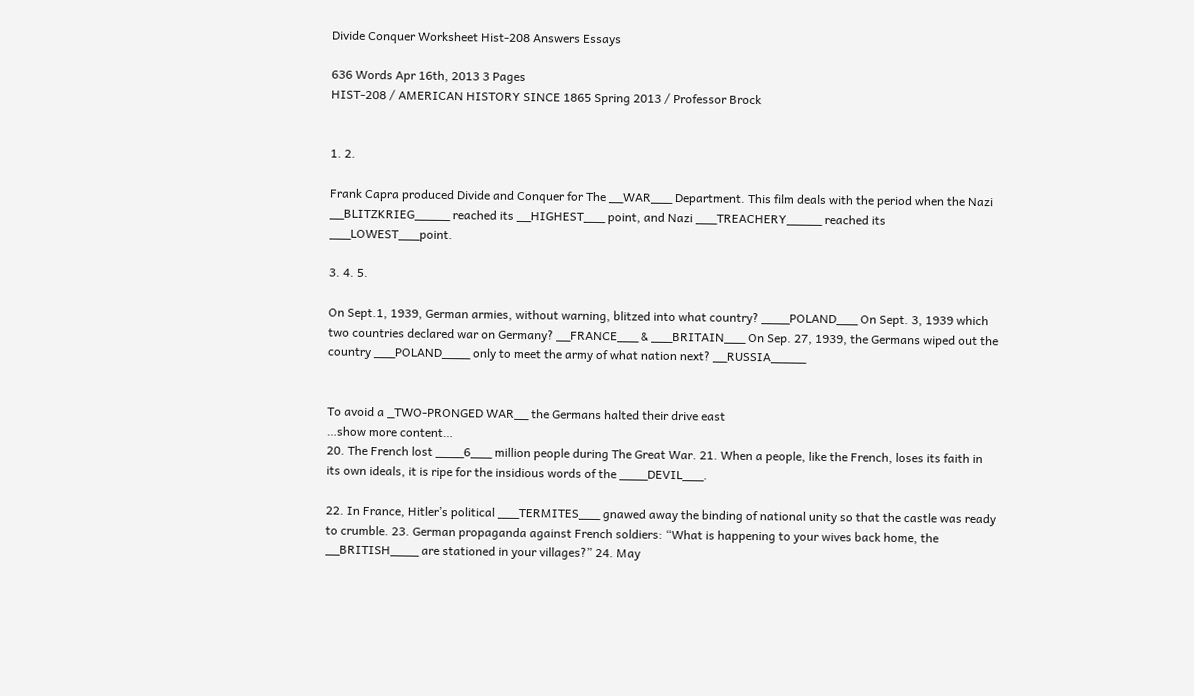Divide Conquer Worksheet Hist-208 Answers Essays

636 Words Apr 16th, 2013 3 Pages
HIST-208 / AMERICAN HISTORY SINCE 1865 Spring 2013 / Professor Brock


1. 2.

Frank Capra produced Divide and Conquer for The __WAR___ Department. This film deals with the period when the Nazi __BLITZKRIEG_____ reached its __HIGHEST___ point, and Nazi ___TREACHERY_____ reached its ___LOWEST___point.

3. 4. 5.

On Sept.1, 1939, German armies, without warning, blitzed into what country? ____POLAND___ On Sept. 3, 1939 which two countries declared war on Germany? __FRANCE___ & ___BRITAIN___ On Sep. 27, 1939, the Germans wiped out the country ___POLAND____ only to meet the army of what nation next? __RUSSIA_____


To avoid a _TWO-PRONGED WAR__ the Germans halted their drive east
…show more content…
20. The French lost ____6___ million people during The Great War. 21. When a people, like the French, loses its faith in its own ideals, it is ripe for the insidious words of the ____DEVIL___.

22. In France, Hitler’s political ___TERMITES___ gnawed away the binding of national unity so that the castle was ready to crumble. 23. German propaganda against French soldiers: “What is happening to your wives back home, the __BRITISH____ are stationed in your villages?” 24. May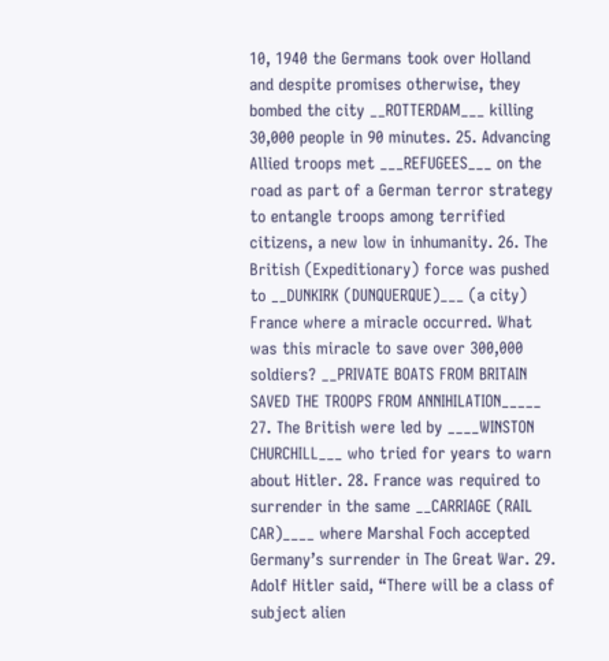10, 1940 the Germans took over Holland and despite promises otherwise, they bombed the city __ROTTERDAM___ killing 30,000 people in 90 minutes. 25. Advancing Allied troops met ___REFUGEES___ on the road as part of a German terror strategy to entangle troops among terrified citizens, a new low in inhumanity. 26. The British (Expeditionary) force was pushed to __DUNKIRK (DUNQUERQUE)___ (a city) France where a miracle occurred. What was this miracle to save over 300,000 soldiers? __PRIVATE BOATS FROM BRITAIN SAVED THE TROOPS FROM ANNIHILATION_____ 27. The British were led by ____WINSTON CHURCHILL___ who tried for years to warn about Hitler. 28. France was required to surrender in the same __CARRIAGE (RAIL CAR)____ where Marshal Foch accepted Germany’s surrender in The Great War. 29. Adolf Hitler said, “There will be a class of subject alien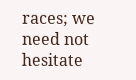races; we need not hesitate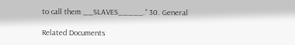to call them __SLAVES_____.” 30. General

Related Documents